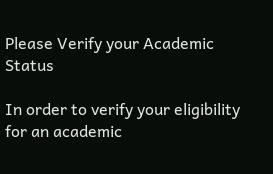Please Verify your Academic Status

In order to verify your eligibility for an academic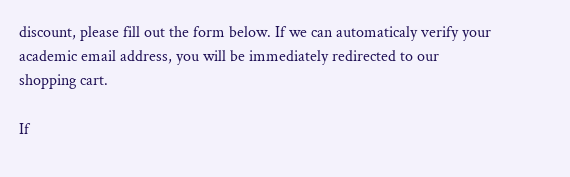discount, please fill out the form below. If we can automaticaly verify your academic email address, you will be immediately redirected to our shopping cart.

If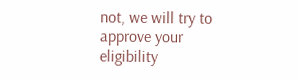not, we will try to approve your eligibility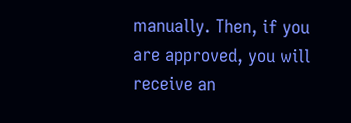manually. Then, if you are approved, you will receive an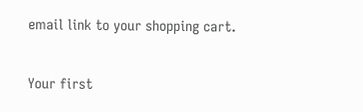email link to your shopping cart.

Your first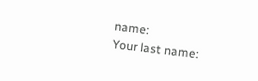name:
Your last name: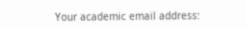Your academic email address: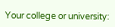Your college or university: